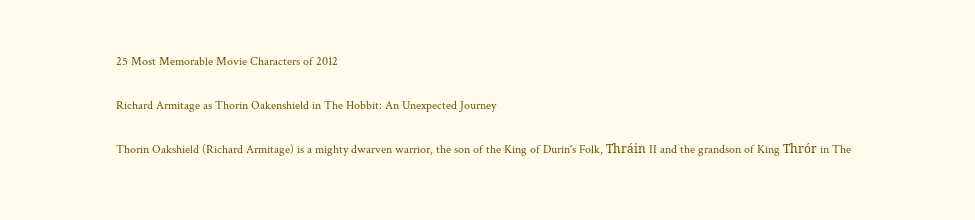25 Most Memorable Movie Characters of 2012

Richard Armitage as Thorin Oakenshield in The Hobbit: An Unexpected Journey

Thorin Oakshield (Richard Armitage) is a mighty dwarven warrior, the son of the King of Durin's Folk, Thráin II and the grandson of King Thrór in The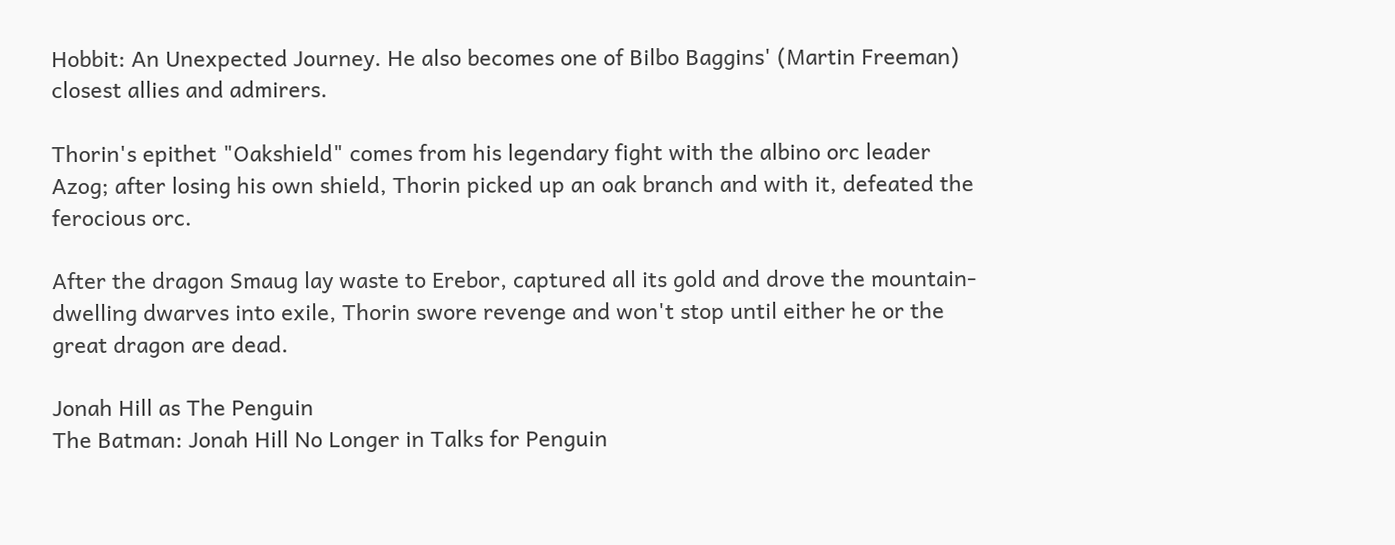Hobbit: An Unexpected Journey. He also becomes one of Bilbo Baggins' (Martin Freeman) closest allies and admirers.

Thorin's epithet "Oakshield" comes from his legendary fight with the albino orc leader Azog; after losing his own shield, Thorin picked up an oak branch and with it, defeated the ferocious orc.

After the dragon Smaug lay waste to Erebor, captured all its gold and drove the mountain-dwelling dwarves into exile, Thorin swore revenge and won't stop until either he or the great dragon are dead.

Jonah Hill as The Penguin
The Batman: Jonah Hill No Longer in Talks for Penguin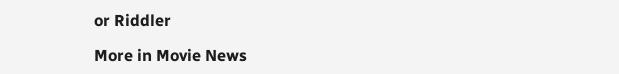or Riddler

More in Movie News